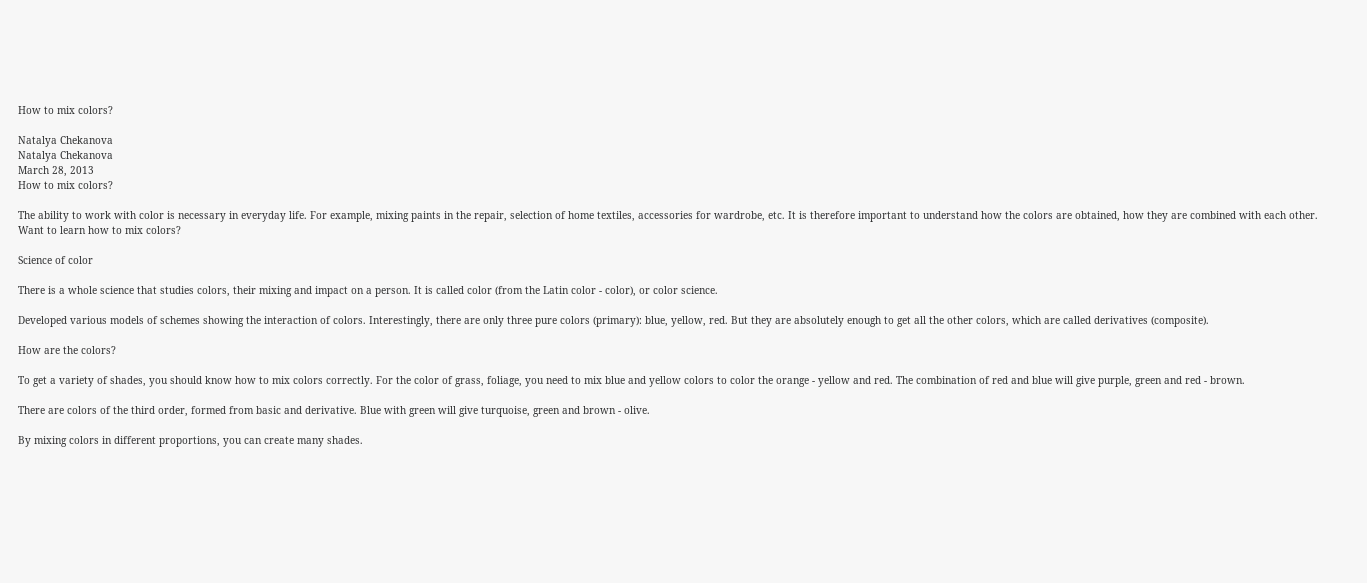How to mix colors?

Natalya Chekanova
Natalya Chekanova
March 28, 2013
How to mix colors?

The ability to work with color is necessary in everyday life. For example, mixing paints in the repair, selection of home textiles, accessories for wardrobe, etc. It is therefore important to understand how the colors are obtained, how they are combined with each other. Want to learn how to mix colors?

Science of color

There is a whole science that studies colors, their mixing and impact on a person. It is called color (from the Latin color - color), or color science.

Developed various models of schemes showing the interaction of colors. Interestingly, there are only three pure colors (primary): blue, yellow, red. But they are absolutely enough to get all the other colors, which are called derivatives (composite).

How are the colors?

To get a variety of shades, you should know how to mix colors correctly. For the color of grass, foliage, you need to mix blue and yellow colors to color the orange - yellow and red. The combination of red and blue will give purple, green and red - brown.

There are colors of the third order, formed from basic and derivative. Blue with green will give turquoise, green and brown - olive.

By mixing colors in different proportions, you can create many shades.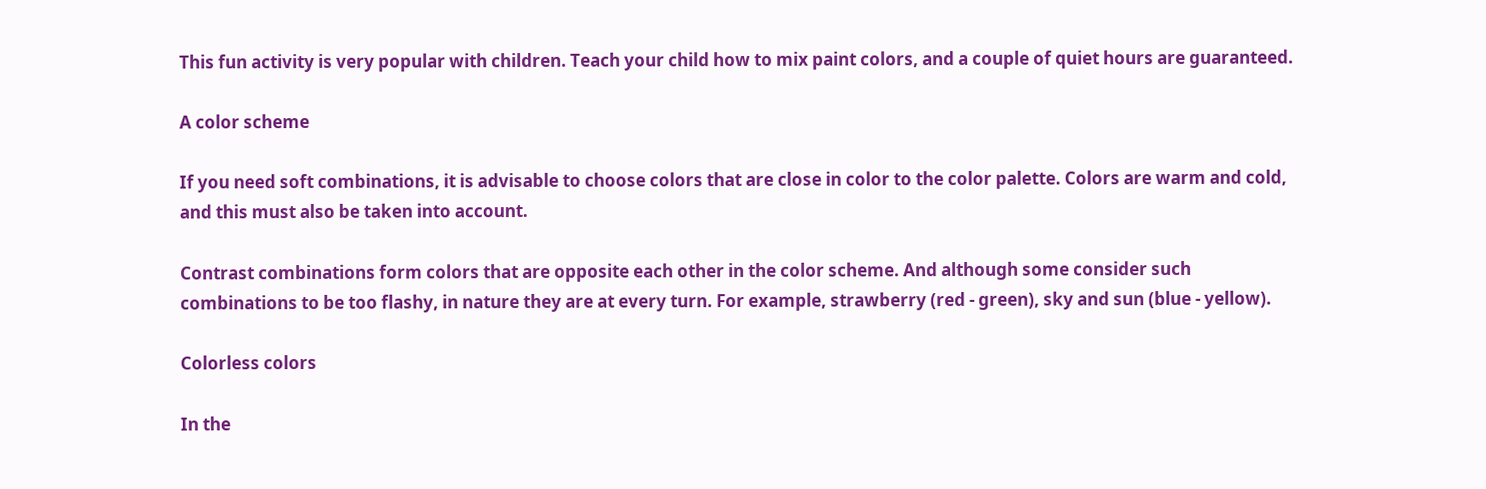This fun activity is very popular with children. Teach your child how to mix paint colors, and a couple of quiet hours are guaranteed.

A color scheme

If you need soft combinations, it is advisable to choose colors that are close in color to the color palette. Colors are warm and cold, and this must also be taken into account.

Contrast combinations form colors that are opposite each other in the color scheme. And although some consider such combinations to be too flashy, in nature they are at every turn. For example, strawberry (red - green), sky and sun (blue - yellow).

Colorless colors

In the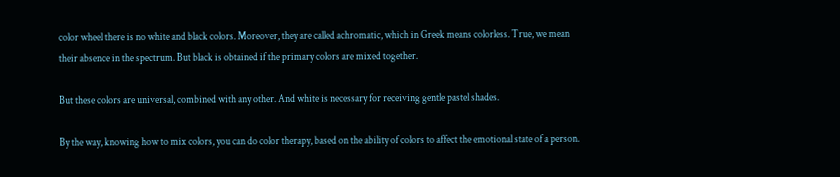color wheel there is no white and black colors. Moreover, they are called achromatic, which in Greek means colorless. True, we mean their absence in the spectrum. But black is obtained if the primary colors are mixed together.

But these colors are universal, combined with any other. And white is necessary for receiving gentle pastel shades.

By the way, knowing how to mix colors, you can do color therapy, based on the ability of colors to affect the emotional state of a person.